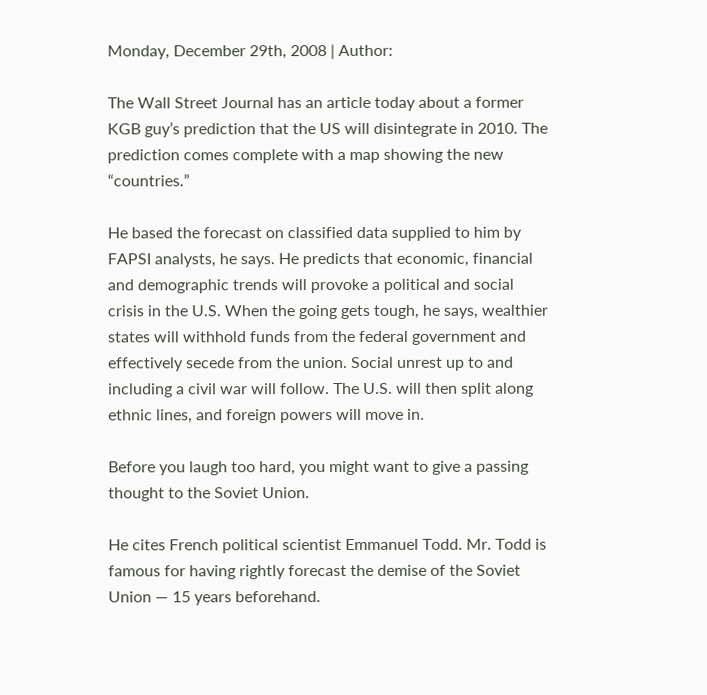Monday, December 29th, 2008 | Author:

The Wall Street Journal has an article today about a former KGB guy’s prediction that the US will disintegrate in 2010. The prediction comes complete with a map showing the new “countries.”

He based the forecast on classified data supplied to him by FAPSI analysts, he says. He predicts that economic, financial and demographic trends will provoke a political and social crisis in the U.S. When the going gets tough, he says, wealthier states will withhold funds from the federal government and effectively secede from the union. Social unrest up to and including a civil war will follow. The U.S. will then split along ethnic lines, and foreign powers will move in.

Before you laugh too hard, you might want to give a passing thought to the Soviet Union.

He cites French political scientist Emmanuel Todd. Mr. Todd is famous for having rightly forecast the demise of the Soviet Union — 15 years beforehand.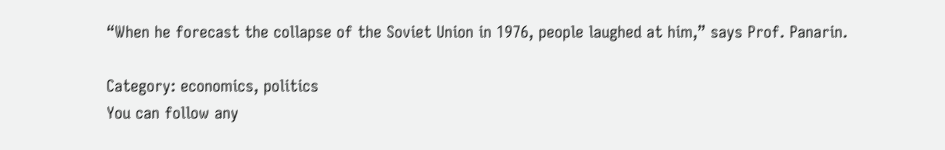“When he forecast the collapse of the Soviet Union in 1976, people laughed at him,” says Prof. Panarin.

Category: economics, politics
You can follow any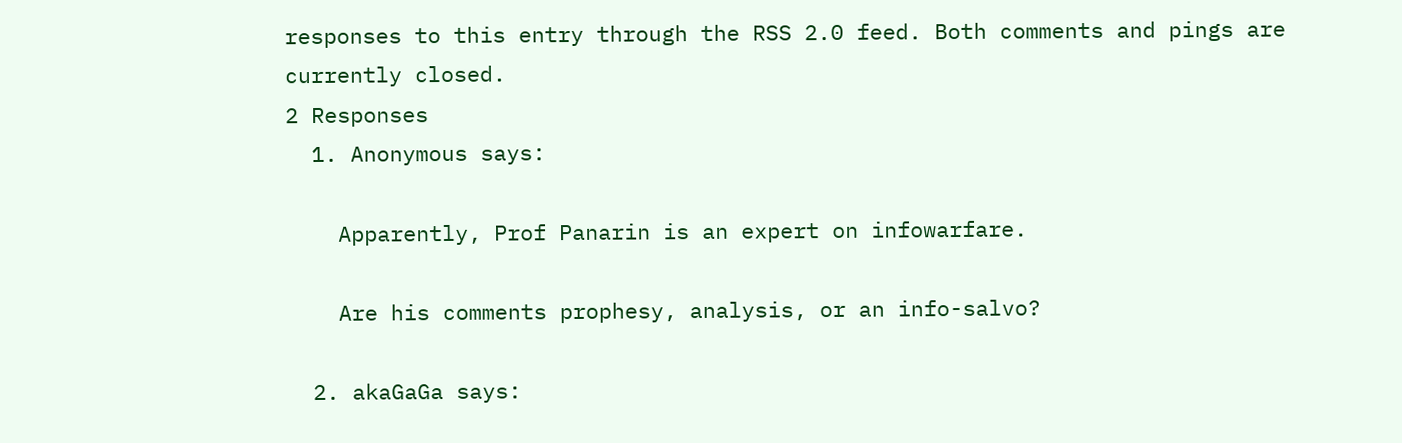responses to this entry through the RSS 2.0 feed. Both comments and pings are currently closed.
2 Responses
  1. Anonymous says:

    Apparently, Prof Panarin is an expert on infowarfare.

    Are his comments prophesy, analysis, or an info-salvo?

  2. akaGaGa says: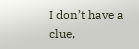I don’t have a clue,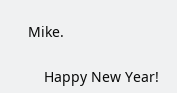Mike.

    Happy New Year!